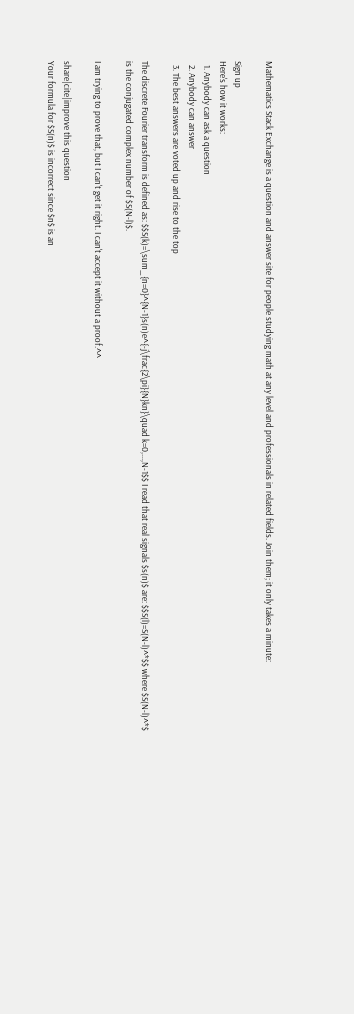Mathematics Stack Exchange is a question and answer site for people studying math at any level and professionals in related fields. Join them; it only takes a minute:

Sign up
Here's how it works:
  1. Anybody can ask a question
  2. Anybody can answer
  3. The best answers are voted up and rise to the top

The discrete Fourier transform is defined as: $$S(k)=\sum_{n=0}^{N-1}s(n)e^{-j\frac{2\pi}{N}kn}\quad k=0,...,N-1$$ I read that real signals $s(n)$ are: $$S(l)=S(N-l)^*$$ where $S(N-l)^*$ is the conjugated complex number of $S(N-l)$.

I am trying to prove that, but I can't get it right. I can't accept it without a proof.^^

share|cite|improve this question
Your formula for $S(n)$ is incorrect since $n$ is an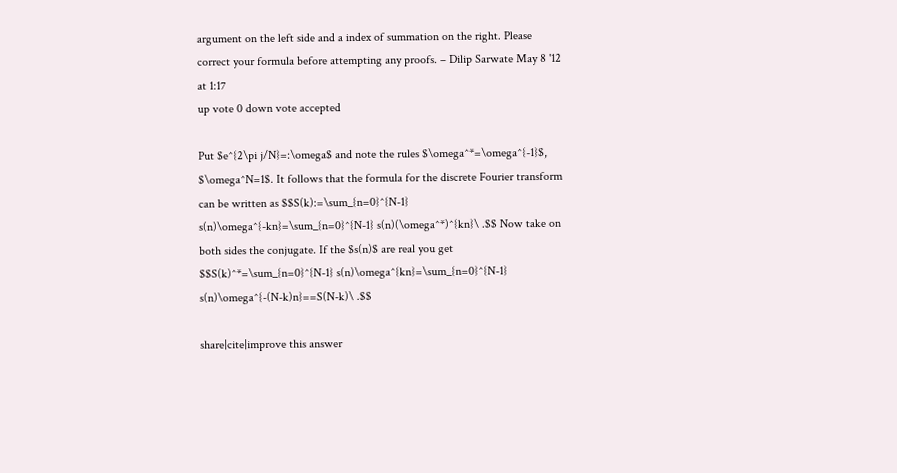argument on the left side and a index of summation on the right. Please correct your formula before attempting any proofs. – Dilip Sarwate May 8 '12 at 1:17
up vote 0 down vote accepted

Put $e^{2\pi j/N}=:\omega$ and note the rules $\omega^*=\omega^{-1}$, $\omega^N=1$. It follows that the formula for the discrete Fourier transform can be written as $$S(k):=\sum_{n=0}^{N-1} s(n)\omega^{-kn}=\sum_{n=0}^{N-1} s(n)(\omega^*)^{kn}\ .$$ Now take on both sides the conjugate. If the $s(n)$ are real you get $$S(k)^*=\sum_{n=0}^{N-1} s(n)\omega^{kn}=\sum_{n=0}^{N-1} s(n)\omega^{-(N-k)n}==S(N-k)\ .$$

share|cite|improve this answer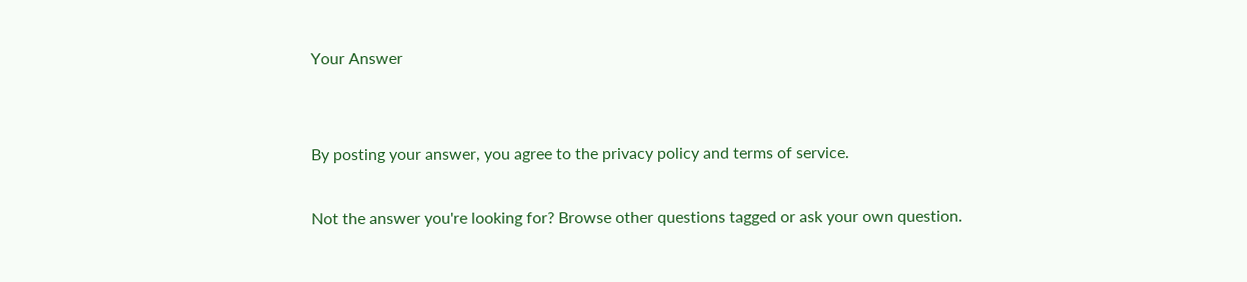Your Answer


By posting your answer, you agree to the privacy policy and terms of service.

Not the answer you're looking for? Browse other questions tagged or ask your own question.